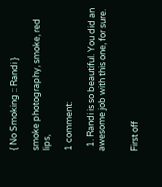{ No Smoking :: Randi }

smoke photography, smoke, red lips,

1 comment:

  1. Randi is so beautiful. You did an awesome job with this one, for sure.


First off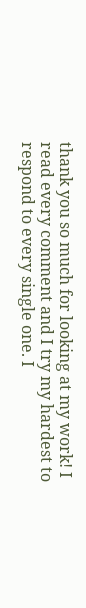thank you so much for looking at my work! I read every comment and I try my hardest to respond to every single one. I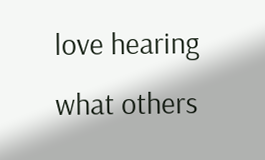love hearing what others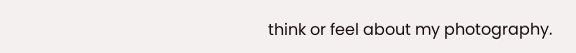think or feel about my photography.